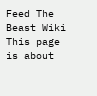Feed The Beast Wiki
This page is about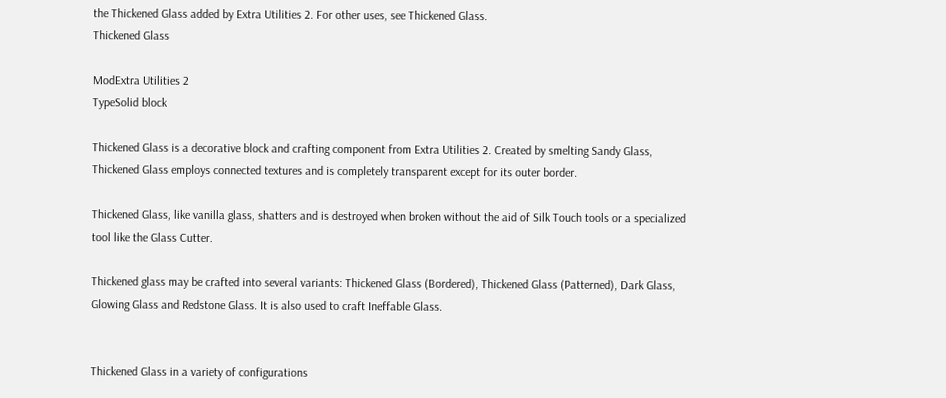the Thickened Glass added by Extra Utilities 2. For other uses, see Thickened Glass.
Thickened Glass

ModExtra Utilities 2
TypeSolid block

Thickened Glass is a decorative block and crafting component from Extra Utilities 2. Created by smelting Sandy Glass, Thickened Glass employs connected textures and is completely transparent except for its outer border.

Thickened Glass, like vanilla glass, shatters and is destroyed when broken without the aid of Silk Touch tools or a specialized tool like the Glass Cutter.

Thickened glass may be crafted into several variants: Thickened Glass (Bordered), Thickened Glass (Patterned), Dark Glass, Glowing Glass and Redstone Glass. It is also used to craft Ineffable Glass.


Thickened Glass in a variety of configurations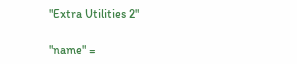"Extra Utilities 2"

"name" =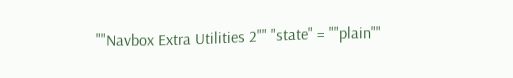""Navbox Extra Utilities 2"" "state" = ""plain""